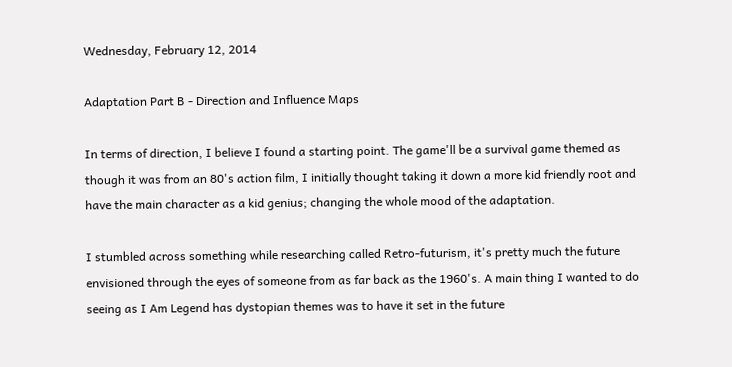Wednesday, February 12, 2014

Adaptation Part B - Direction and Influence Maps

In terms of direction, I believe I found a starting point. The game'll be a survival game themed as though it was from an 80's action film, I initially thought taking it down a more kid friendly root and have the main character as a kid genius; changing the whole mood of the adaptation.

I stumbled across something while researching called Retro-futurism, it's pretty much the future envisioned through the eyes of someone from as far back as the 1960's. A main thing I wanted to do seeing as I Am Legend has dystopian themes was to have it set in the future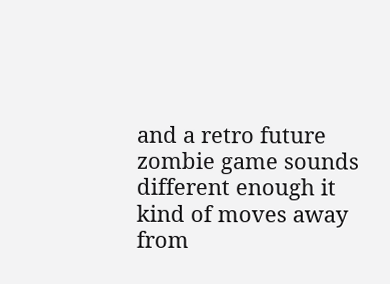and a retro future zombie game sounds different enough it kind of moves away from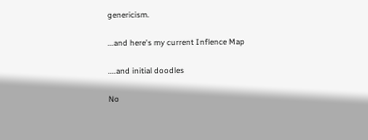genericism.

...and here's my current Inflence Map

....and initial doodles

No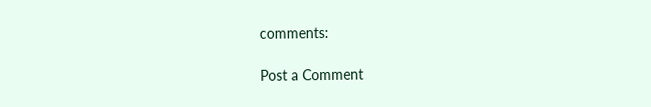comments:

Post a Comment